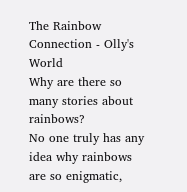The Rainbow Connection - Olly's World
Why are there so many stories about rainbows?
No one truly has any idea why rainbows are so enigmatic,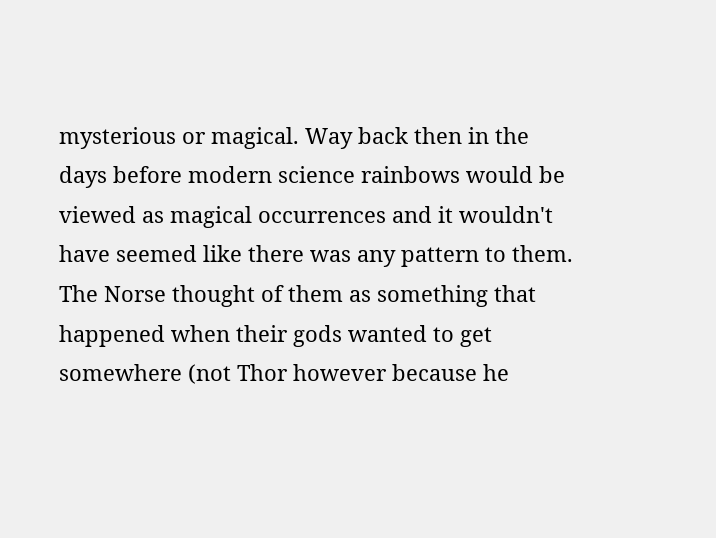mysterious or magical. Way back then in the days before modern science rainbows would be viewed as magical occurrences and it wouldn't have seemed like there was any pattern to them. The Norse thought of them as something that happened when their gods wanted to get somewhere (not Thor however because he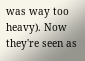was way too heavy). Now they're seen as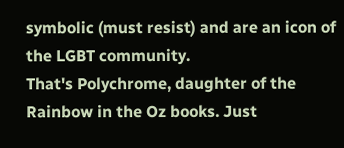symbolic (must resist) and are an icon of the LGBT community.
That's Polychrome, daughter of the Rainbow in the Oz books. Just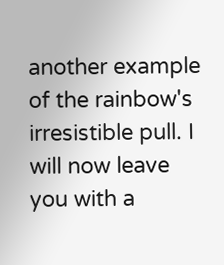another example of the rainbow's irresistible pull. I will now leave you with a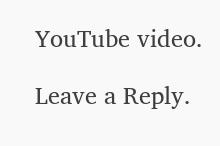YouTube video.

Leave a Reply.